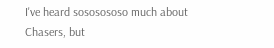I've heard sososososo much about Chasers, but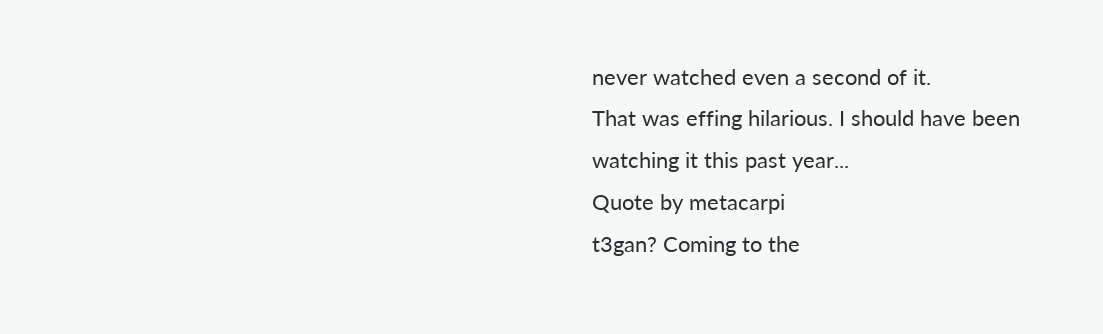never watched even a second of it.
That was effing hilarious. I should have been watching it this past year...
Quote by metacarpi
t3gan? Coming to the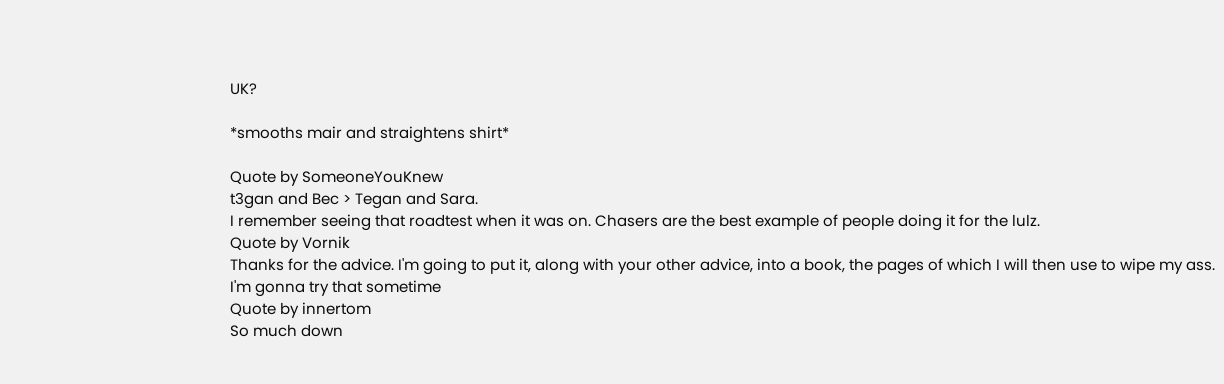UK?

*smooths mair and straightens shirt*

Quote by SomeoneYouKnew
t3gan and Bec > Tegan and Sara.
I remember seeing that roadtest when it was on. Chasers are the best example of people doing it for the lulz.
Quote by Vornik
Thanks for the advice. I'm going to put it, along with your other advice, into a book, the pages of which I will then use to wipe my ass.
I'm gonna try that sometime
Quote by innertom
So much down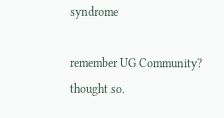syndrome

remember UG Community? thought so.